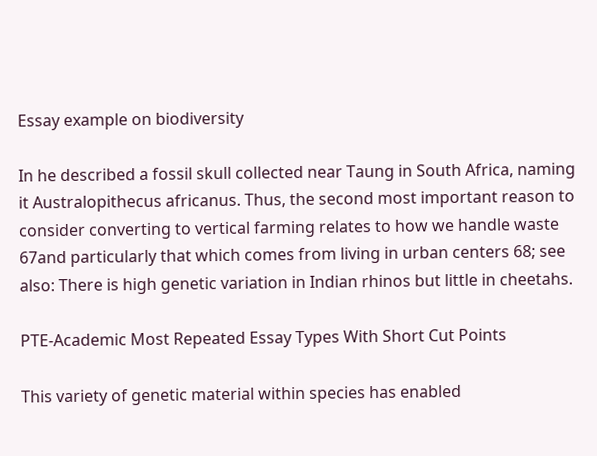Essay example on biodiversity

In he described a fossil skull collected near Taung in South Africa, naming it Australopithecus africanus. Thus, the second most important reason to consider converting to vertical farming relates to how we handle waste 67and particularly that which comes from living in urban centers 68; see also: There is high genetic variation in Indian rhinos but little in cheetahs.

PTE-Academic Most Repeated Essay Types With Short Cut Points

This variety of genetic material within species has enabled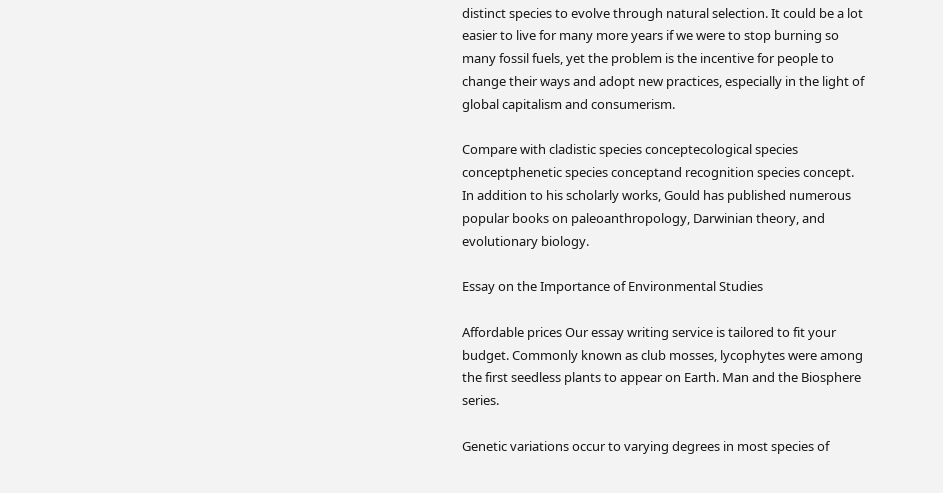distinct species to evolve through natural selection. It could be a lot easier to live for many more years if we were to stop burning so many fossil fuels, yet the problem is the incentive for people to change their ways and adopt new practices, especially in the light of global capitalism and consumerism.

Compare with cladistic species conceptecological species conceptphenetic species conceptand recognition species concept. In addition to his scholarly works, Gould has published numerous popular books on paleoanthropology, Darwinian theory, and evolutionary biology.

Essay on the Importance of Environmental Studies

Affordable prices Our essay writing service is tailored to fit your budget. Commonly known as club mosses, lycophytes were among the first seedless plants to appear on Earth. Man and the Biosphere series.

Genetic variations occur to varying degrees in most species of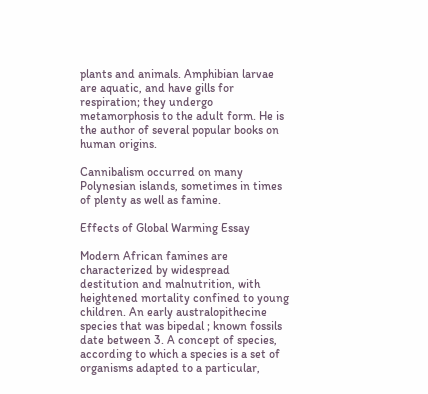plants and animals. Amphibian larvae are aquatic, and have gills for respiration; they undergo metamorphosis to the adult form. He is the author of several popular books on human origins.

Cannibalism occurred on many Polynesian islands, sometimes in times of plenty as well as famine.

Effects of Global Warming Essay

Modern African famines are characterized by widespread destitution and malnutrition, with heightened mortality confined to young children. An early australopithecine species that was bipedal ; known fossils date between 3. A concept of species, according to which a species is a set of organisms adapted to a particular,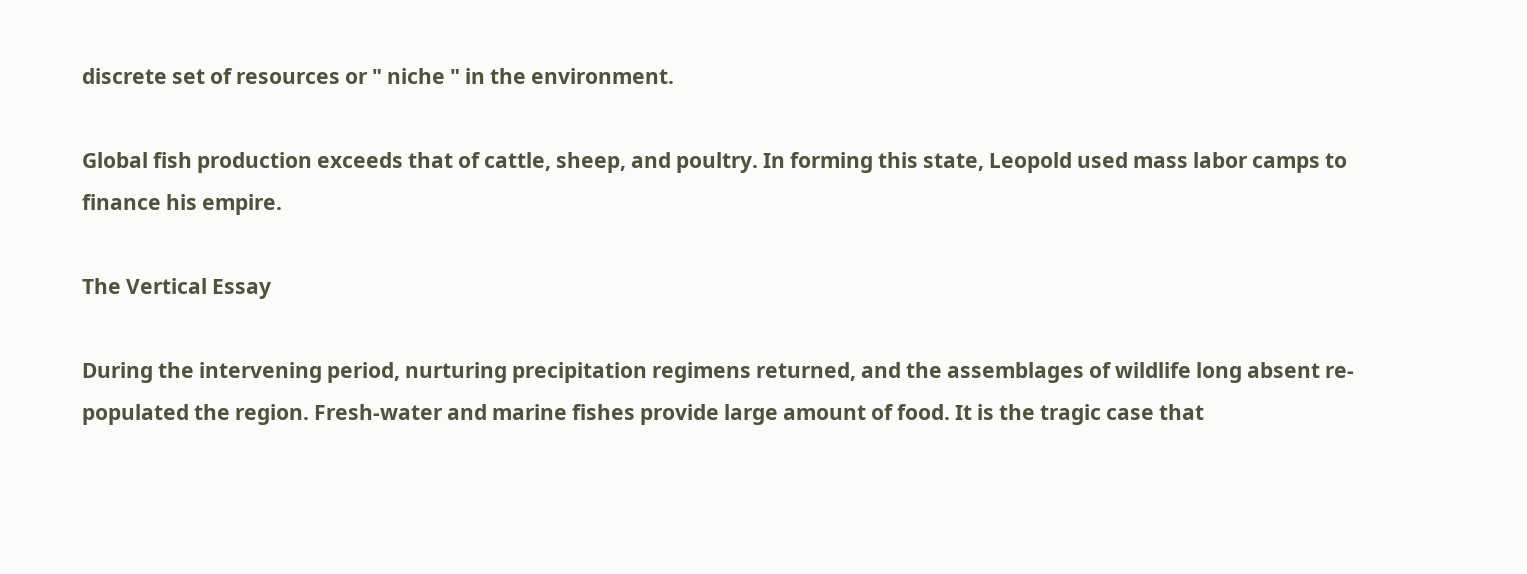discrete set of resources or " niche " in the environment.

Global fish production exceeds that of cattle, sheep, and poultry. In forming this state, Leopold used mass labor camps to finance his empire.

The Vertical Essay

During the intervening period, nurturing precipitation regimens returned, and the assemblages of wildlife long absent re-populated the region. Fresh-water and marine fishes provide large amount of food. It is the tragic case that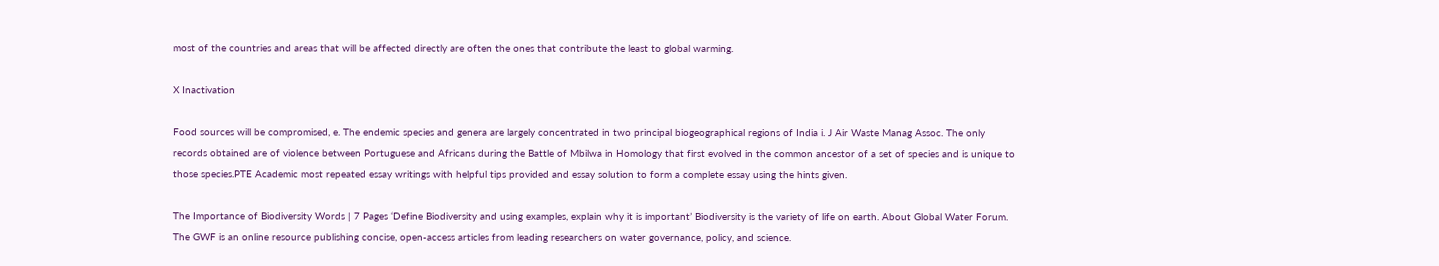most of the countries and areas that will be affected directly are often the ones that contribute the least to global warming.

X Inactivation

Food sources will be compromised, e. The endemic species and genera are largely concentrated in two principal biogeographical regions of India i. J Air Waste Manag Assoc. The only records obtained are of violence between Portuguese and Africans during the Battle of Mbilwa in Homology that first evolved in the common ancestor of a set of species and is unique to those species.PTE Academic most repeated essay writings with helpful tips provided and essay solution to form a complete essay using the hints given.

The Importance of Biodiversity Words | 7 Pages ‘Define Biodiversity and using examples, explain why it is important’ Biodiversity is the variety of life on earth. About Global Water Forum. The GWF is an online resource publishing concise, open-access articles from leading researchers on water governance, policy, and science.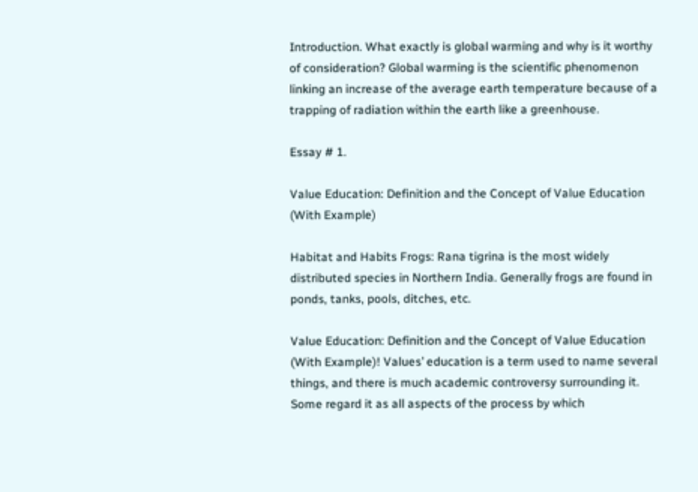Introduction. What exactly is global warming and why is it worthy of consideration? Global warming is the scientific phenomenon linking an increase of the average earth temperature because of a trapping of radiation within the earth like a greenhouse.

Essay # 1.

Value Education: Definition and the Concept of Value Education (With Example)

Habitat and Habits Frogs: Rana tigrina is the most widely distributed species in Northern India. Generally frogs are found in ponds, tanks, pools, ditches, etc.

Value Education: Definition and the Concept of Value Education (With Example)! Values’ education is a term used to name several things, and there is much academic controversy surrounding it. Some regard it as all aspects of the process by which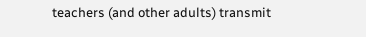teachers (and other adults) transmit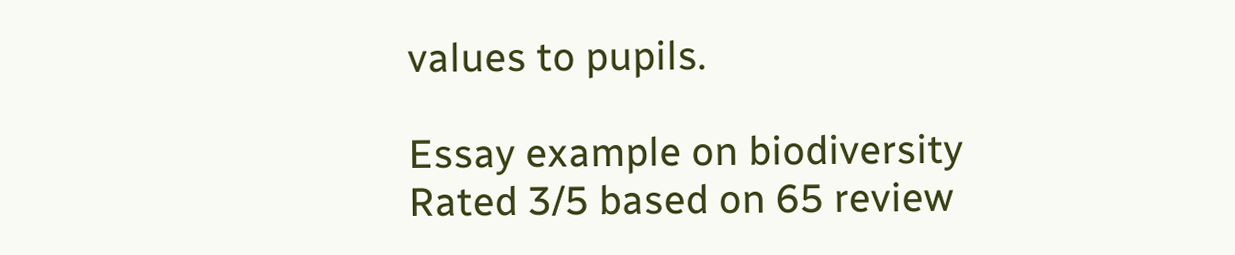values to pupils.

Essay example on biodiversity
Rated 3/5 based on 65 review